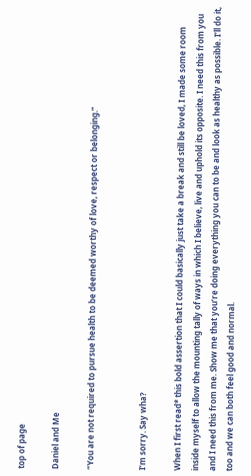top of page

Daniel and Me

“You are not required to pursue health to be deemed worthy of love, respect or belonging.”


I’m sorry. Say wha?

When I first read* this bold assertion that I could basically just take a break and still be loved, I made some room inside myself to allow the mounting tally of ways in which I believe, live and uphold its opposite. I need this from you and I need this from me. Show me that you’re doing everything you can to be and look as healthy as possible. I’ll do it, too and we can both feel good and normal.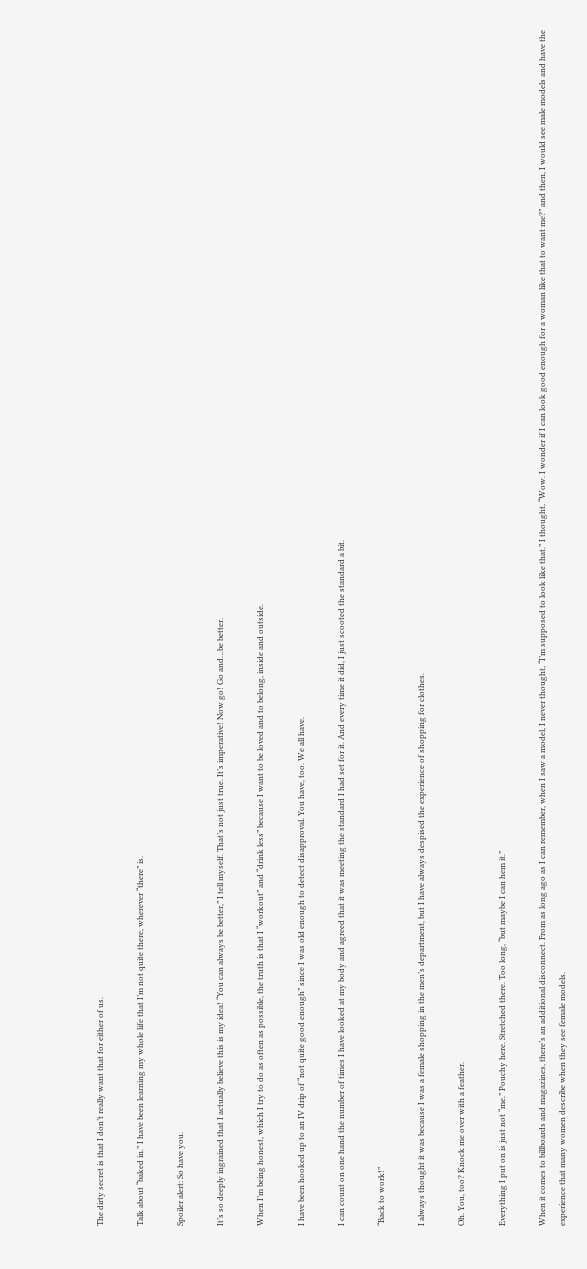The dirty secret is that I don’t really want that for either of us.

Talk about “baked in.” I have been learning my whole life that I’m not quite there, wherever “there” is.

Spoiler alert: So have you.

It’s so deeply ingrained that I actually believe this is my idea! “You can always be better,” I tell myself. That’s not just true. It’s imperative! Now go! Go and…be better.

When I’m being honest, which I try to do as often as possible, the truth is that I “workout” and “drink less” because I want to be loved and to belong, inside and outside.

I have been hooked up to an IV drip of “not quite good enough” since I was old enough to detect disapproval. You have, too. We all have.

I can count on one hand the number of times I have looked at my body and agreed that it was meeting the standard I had set for it. And every time it did, I just scooted the standard a bit.

“Back to work!”

I always thought it was because I was a female shopping in the men’s department, but I have always despised the experience of shopping for clothes.

Oh. You, too? Knock me over with a feather.

Everything I put on is just not “me.” Pouchy here. Stretched there. Too long, “but maybe I can hem it.”

When it comes to billboards and magazines, there’s an additional disconnect. From as long ago as I can remember, when I saw a model, I never thought, “I’m supposed to look like that.” I thought, “Wow. I wonder if I can look good enough for a woman like that to want me?” and then, I would see male models and have the experience that many women describe when they see female models.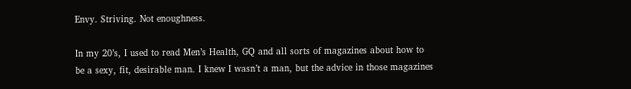Envy. Striving. Not enoughness.

In my 20’s, I used to read Men’s Health, GQ and all sorts of magazines about how to be a sexy, fit, desirable man. I knew I wasn’t a man, but the advice in those magazines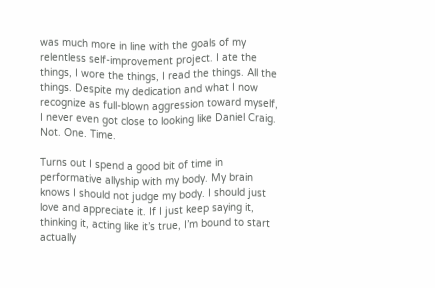was much more in line with the goals of my relentless self-improvement project. I ate the things, I wore the things, I read the things. All the things. Despite my dedication and what I now recognize as full-blown aggression toward myself, I never even got close to looking like Daniel Craig. Not. One. Time.

Turns out I spend a good bit of time in performative allyship with my body. My brain knows I should not judge my body. I should just love and appreciate it. If I just keep saying it, thinking it, acting like it’s true, I’m bound to start actually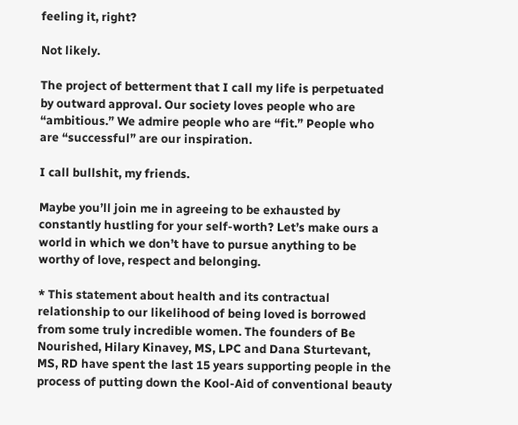feeling it, right?

Not likely.

The project of betterment that I call my life is perpetuated by outward approval. Our society loves people who are “ambitious.” We admire people who are “fit.” People who are “successful” are our inspiration.

I call bullshit, my friends.

Maybe you’ll join me in agreeing to be exhausted by constantly hustling for your self-worth? Let’s make ours a world in which we don’t have to pursue anything to be worthy of love, respect and belonging.

* This statement about health and its contractual relationship to our likelihood of being loved is borrowed from some truly incredible women. The founders of Be Nourished, Hilary Kinavey, MS, LPC and Dana Sturtevant, MS, RD have spent the last 15 years supporting people in the process of putting down the Kool-Aid of conventional beauty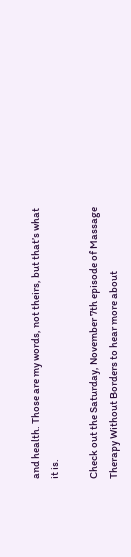and health. Those are my words, not theirs, but that’s what it is.

Check out the Saturday, November 7th episode of Massage Therapy Without Borders to hear more about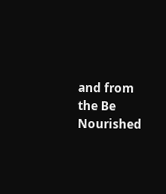and from the Be Nourished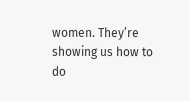women. They’re showing us how to do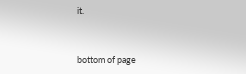it.


bottom of page